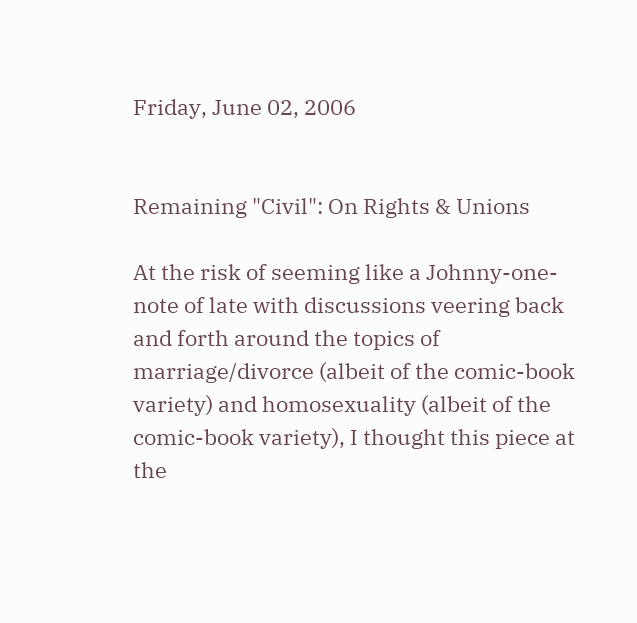Friday, June 02, 2006


Remaining "Civil": On Rights & Unions

At the risk of seeming like a Johnny-one-note of late with discussions veering back and forth around the topics of marriage/divorce (albeit of the comic-book variety) and homosexuality (albeit of the comic-book variety), I thought this piece at the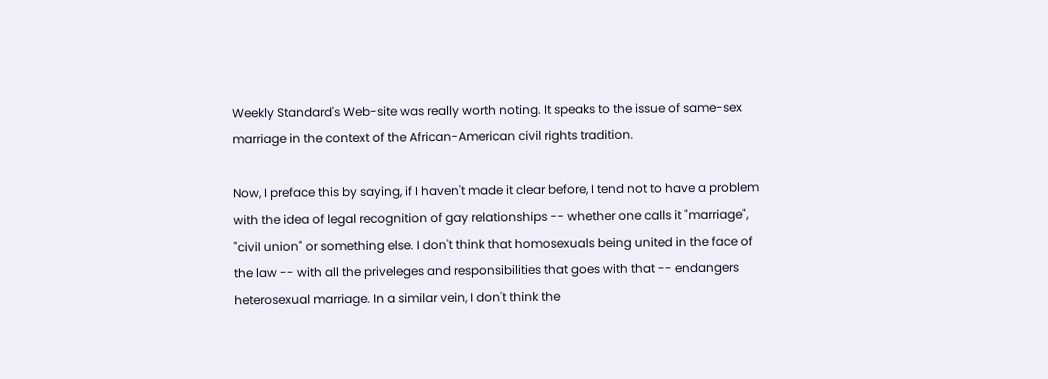Weekly Standard's Web-site was really worth noting. It speaks to the issue of same-sex marriage in the context of the African-American civil rights tradition.

Now, I preface this by saying, if I haven't made it clear before, I tend not to have a problem with the idea of legal recognition of gay relationships -- whether one calls it "marriage", "civil union" or something else. I don't think that homosexuals being united in the face of the law -- with all the priveleges and responsibilities that goes with that -- endangers heterosexual marriage. In a similar vein, I don't think the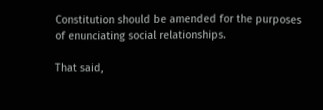Constitution should be amended for the purposes of enunciating social relationships.

That said,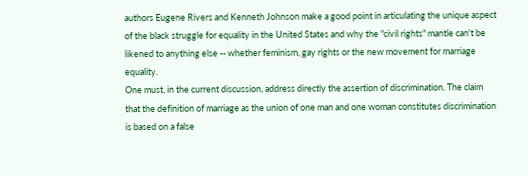authors Eugene Rivers and Kenneth Johnson make a good point in articulating the unique aspect of the black struggle for equality in the United States and why the "civil rights" mantle can't be likened to anything else -- whether feminism, gay rights or the new movement for marriage equality.
One must, in the current discussion, address directly the assertion of discrimination. The claim that the definition of marriage as the union of one man and one woman constitutes discrimination is based on a false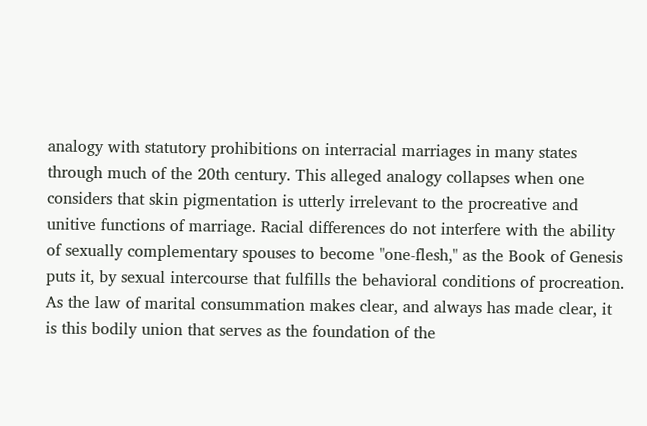analogy with statutory prohibitions on interracial marriages in many states through much of the 20th century. This alleged analogy collapses when one considers that skin pigmentation is utterly irrelevant to the procreative and unitive functions of marriage. Racial differences do not interfere with the ability of sexually complementary spouses to become "one-flesh," as the Book of Genesis puts it, by sexual intercourse that fulfills the behavioral conditions of procreation. As the law of marital consummation makes clear, and always has made clear, it is this bodily union that serves as the foundation of the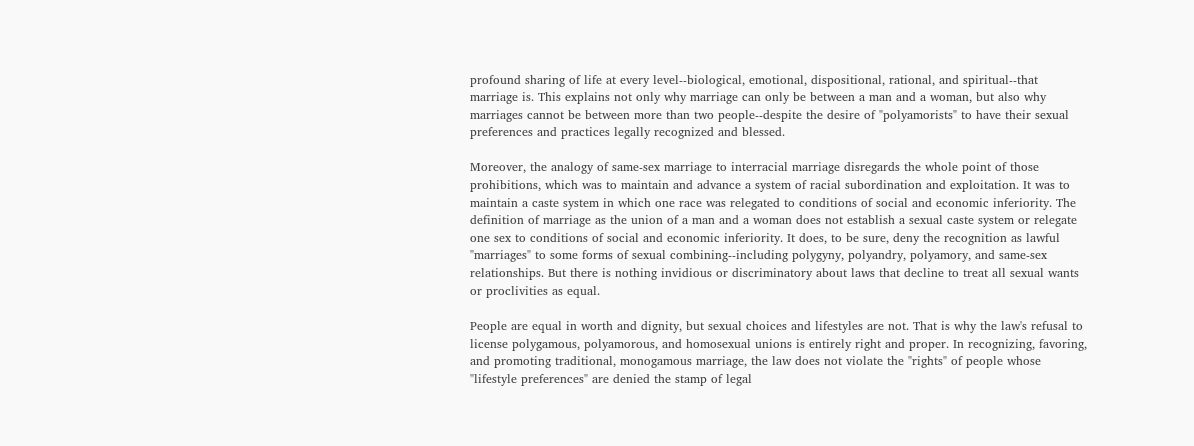profound sharing of life at every level--biological, emotional, dispositional, rational, and spiritual--that marriage is. This explains not only why marriage can only be between a man and a woman, but also why marriages cannot be between more than two people--despite the desire of "polyamorists" to have their sexual preferences and practices legally recognized and blessed.

Moreover, the analogy of same-sex marriage to interracial marriage disregards the whole point of those prohibitions, which was to maintain and advance a system of racial subordination and exploitation. It was to maintain a caste system in which one race was relegated to conditions of social and economic inferiority. The definition of marriage as the union of a man and a woman does not establish a sexual caste system or relegate one sex to conditions of social and economic inferiority. It does, to be sure, deny the recognition as lawful "marriages" to some forms of sexual combining--including polygyny, polyandry, polyamory, and same-sex relationships. But there is nothing invidious or discriminatory about laws that decline to treat all sexual wants or proclivities as equal.

People are equal in worth and dignity, but sexual choices and lifestyles are not. That is why the law's refusal to license polygamous, polyamorous, and homosexual unions is entirely right and proper. In recognizing, favoring, and promoting traditional, monogamous marriage, the law does not violate the "rights" of people whose "lifestyle preferences" are denied the stamp of legal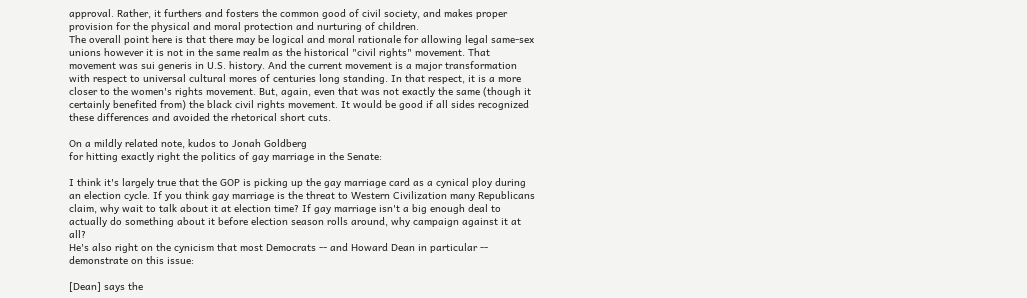approval. Rather, it furthers and fosters the common good of civil society, and makes proper provision for the physical and moral protection and nurturing of children.
The overall point here is that there may be logical and moral rationale for allowing legal same-sex unions however it is not in the same realm as the historical "civil rights" movement. That movement was sui generis in U.S. history. And the current movement is a major transformation with respect to universal cultural mores of centuries long standing. In that respect, it is a more closer to the women's rights movement. But, again, even that was not exactly the same (though it certainly benefited from) the black civil rights movement. It would be good if all sides recognized these differences and avoided the rhetorical short cuts.

On a mildly related note, kudos to Jonah Goldberg
for hitting exactly right the politics of gay marriage in the Senate:

I think it's largely true that the GOP is picking up the gay marriage card as a cynical ploy during an election cycle. If you think gay marriage is the threat to Western Civilization many Republicans claim, why wait to talk about it at election time? If gay marriage isn't a big enough deal to actually do something about it before election season rolls around, why campaign against it at all?
He's also right on the cynicism that most Democrats -- and Howard Dean in particular -- demonstrate on this issue:

[Dean] says the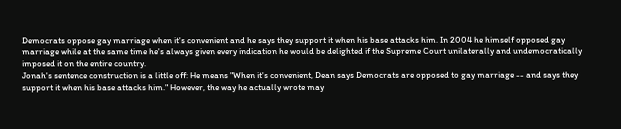Democrats oppose gay marriage when it's convenient and he says they support it when his base attacks him. In 2004 he himself opposed gay marriage while at the same time he's always given every indication he would be delighted if the Supreme Court unilaterally and undemocratically imposed it on the entire country.
Jonah's sentence construction is a little off: He means "When it's convenient, Dean says Democrats are opposed to gay marriage -- and says they support it when his base attacks him." However, the way he actually wrote may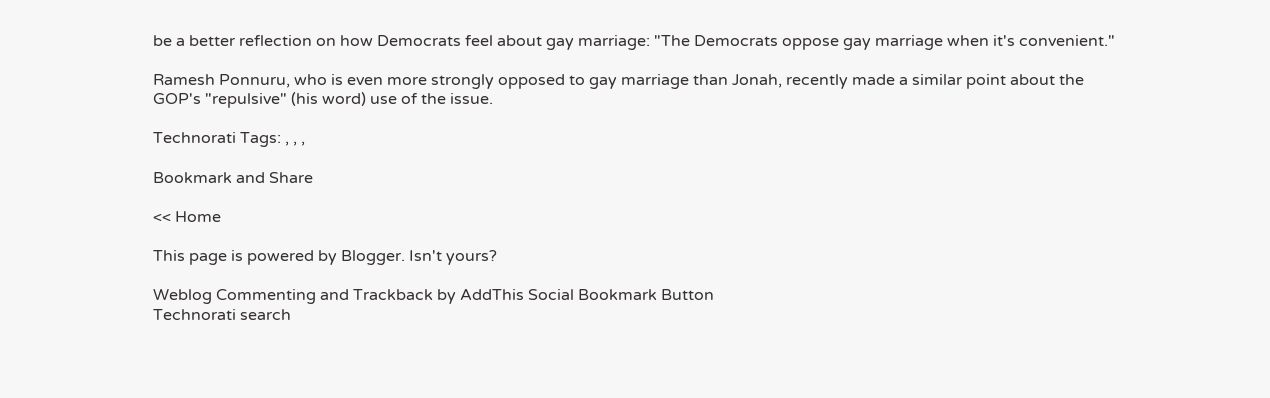be a better reflection on how Democrats feel about gay marriage: "The Democrats oppose gay marriage when it's convenient."

Ramesh Ponnuru, who is even more strongly opposed to gay marriage than Jonah, recently made a similar point about the
GOP's "repulsive" (his word) use of the issue.

Technorati Tags: , , ,

Bookmark and Share

<< Home

This page is powered by Blogger. Isn't yours?

Weblog Commenting and Trackback by AddThis Social Bookmark Button
Technorati search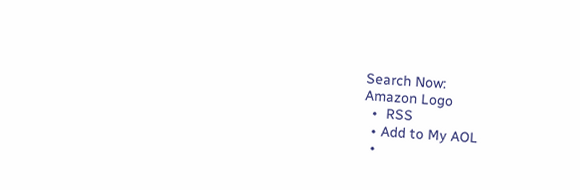Search Now:
Amazon Logo
  •  RSS
  • Add to My AOL
  •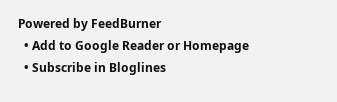Powered by FeedBurner
  • Add to Google Reader or Homepage
  • Subscribe in Bloglines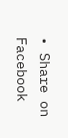• Share on Facebook